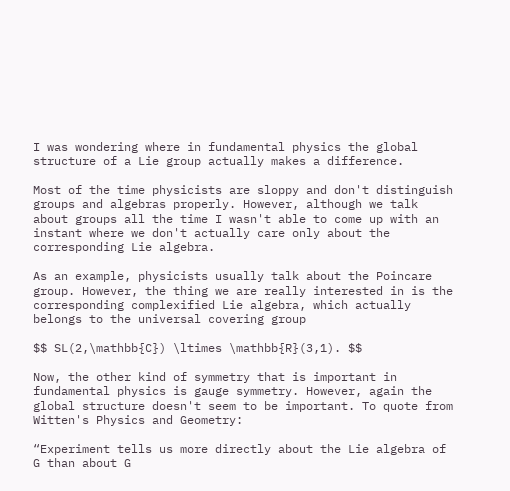I was wondering where in fundamental physics the global structure of a Lie group actually makes a difference.

Most of the time physicists are sloppy and don't distinguish groups and algebras properly. However, although we talk about groups all the time I wasn't able to come up with an instant where we don't actually care only about the corresponding Lie algebra.

As an example, physicists usually talk about the Poincare group. However, the thing we are really interested in is the corresponding complexified Lie algebra, which actually belongs to the universal covering group

$$ SL(2,\mathbb{C}) \ltimes \mathbb{R}(3,1). $$

Now, the other kind of symmetry that is important in fundamental physics is gauge symmetry. However, again the global structure doesn't seem to be important. To quote from Witten's Physics and Geometry:

“Experiment tells us more directly about the Lie algebra of G than about G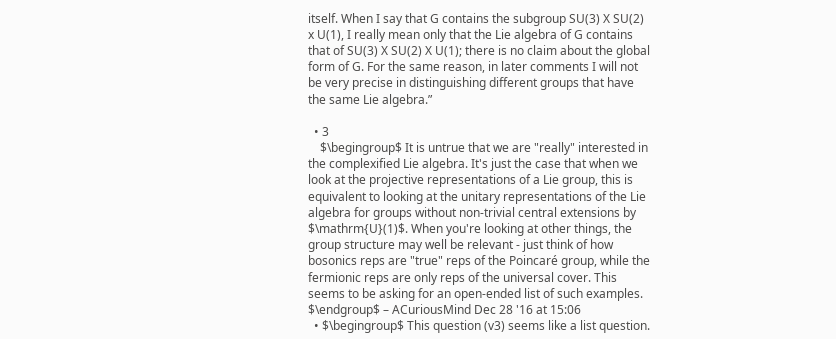itself. When I say that G contains the subgroup SU(3) X SU(2) x U(1), I really mean only that the Lie algebra of G contains that of SU(3) X SU(2) X U(1); there is no claim about the global form of G. For the same reason, in later comments I will not be very precise in distinguishing different groups that have the same Lie algebra.”

  • 3
    $\begingroup$ It is untrue that we are "really" interested in the complexified Lie algebra. It's just the case that when we look at the projective representations of a Lie group, this is equivalent to looking at the unitary representations of the Lie algebra for groups without non-trivial central extensions by $\mathrm{U}(1)$. When you're looking at other things, the group structure may well be relevant - just think of how bosonics reps are "true" reps of the Poincaré group, while the fermionic reps are only reps of the universal cover. This seems to be asking for an open-ended list of such examples. $\endgroup$ – ACuriousMind Dec 28 '16 at 15:06
  • $\begingroup$ This question (v3) seems like a list question.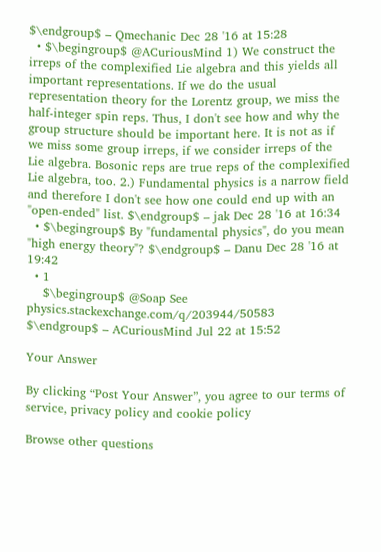$\endgroup$ – Qmechanic Dec 28 '16 at 15:28
  • $\begingroup$ @ACuriousMind 1) We construct the irreps of the complexified Lie algebra and this yields all important representations. If we do the usual representation theory for the Lorentz group, we miss the half-integer spin reps. Thus, I don't see how and why the group structure should be important here. It is not as if we miss some group irreps, if we consider irreps of the Lie algebra. Bosonic reps are true reps of the complexified Lie algebra, too. 2.) Fundamental physics is a narrow field and therefore I don't see how one could end up with an "open-ended" list. $\endgroup$ – jak Dec 28 '16 at 16:34
  • $\begingroup$ By "fundamental physics", do you mean "high energy theory"? $\endgroup$ – Danu Dec 28 '16 at 19:42
  • 1
    $\begingroup$ @Soap See physics.stackexchange.com/q/203944/50583 $\endgroup$ – ACuriousMind Jul 22 at 15:52

Your Answer

By clicking “Post Your Answer”, you agree to our terms of service, privacy policy and cookie policy

Browse other questions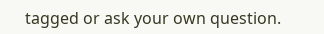tagged or ask your own question.